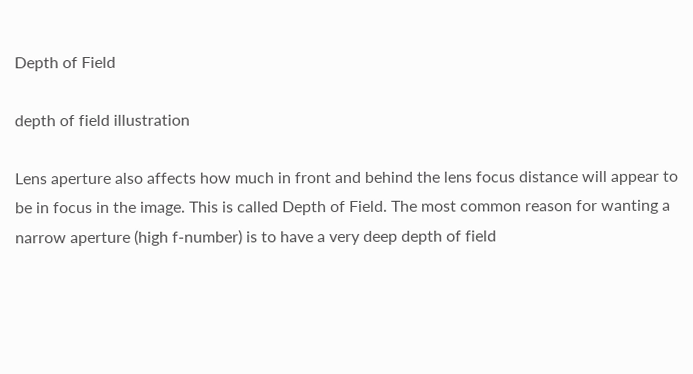Depth of Field

depth of field illustration

Lens aperture also affects how much in front and behind the lens focus distance will appear to be in focus in the image. This is called Depth of Field. The most common reason for wanting a narrow aperture (high f-number) is to have a very deep depth of field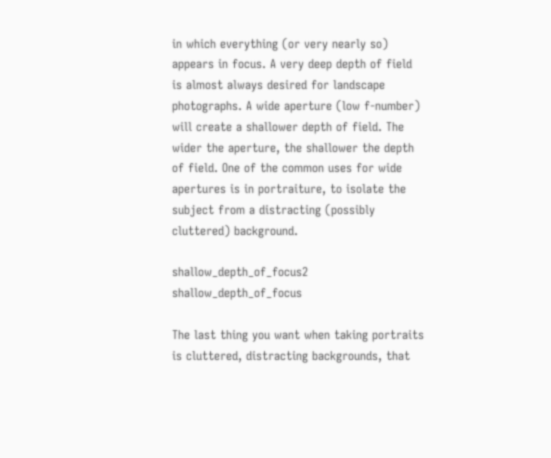in which everything (or very nearly so) appears in focus. A very deep depth of field is almost always desired for landscape photographs. A wide aperture (low f-number) will create a shallower depth of field. The wider the aperture, the shallower the depth of field. One of the common uses for wide apertures is in portraiture, to isolate the subject from a distracting (possibly cluttered) background.

shallow_depth_of_focus2 shallow_depth_of_focus

The last thing you want when taking portraits is cluttered, distracting backgrounds, that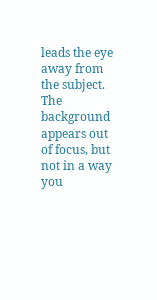leads the eye away from the subject. The background appears out of focus, but not in a way you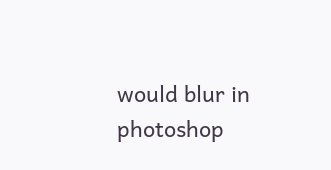would blur in photoshop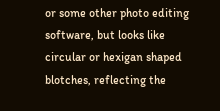or some other photo editing software, but looks like circular or hexigan shaped blotches, reflecting the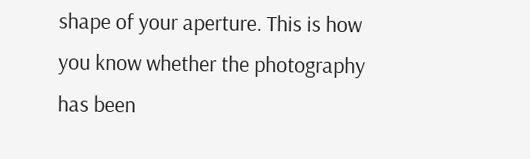shape of your aperture. This is how you know whether the photography has been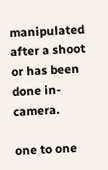manipulated after a shoot or has been done in-camera.

one to one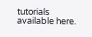tutorials available here.